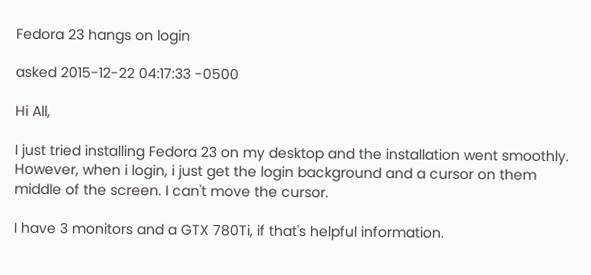Fedora 23 hangs on login

asked 2015-12-22 04:17:33 -0500

Hi All,

I just tried installing Fedora 23 on my desktop and the installation went smoothly. However, when i login, i just get the login background and a cursor on them middle of the screen. I can't move the cursor.

I have 3 monitors and a GTX 780Ti, if that's helpful information.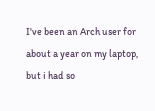I've been an Arch user for about a year on my laptop, but i had so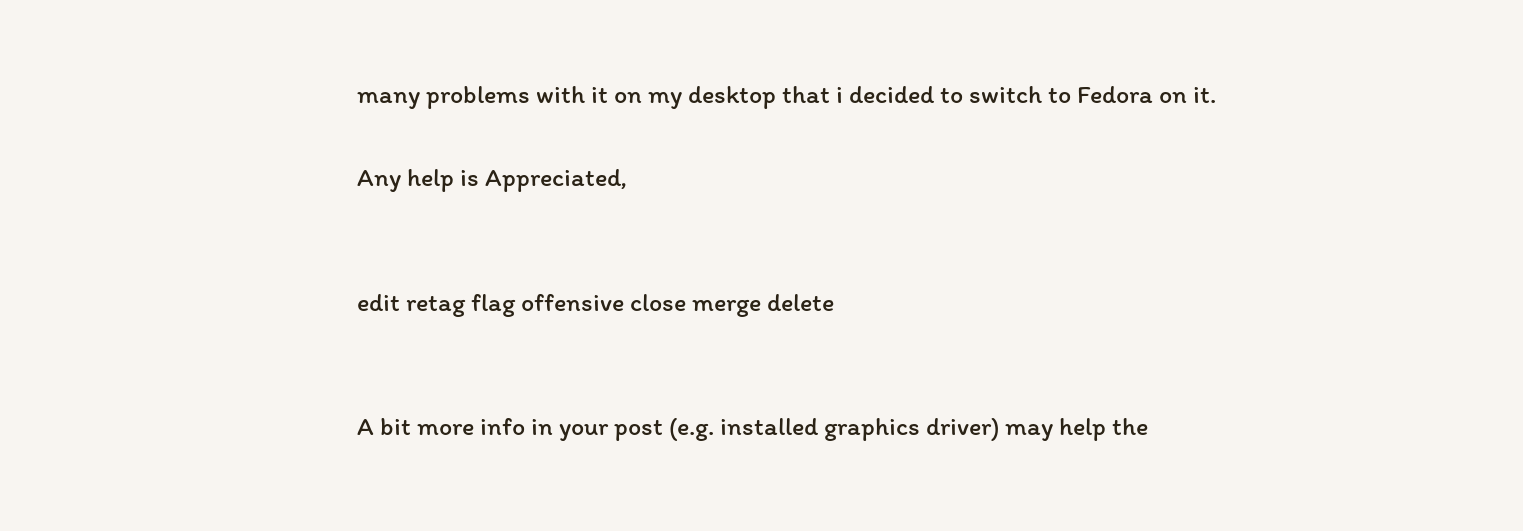many problems with it on my desktop that i decided to switch to Fedora on it.

Any help is Appreciated,


edit retag flag offensive close merge delete


A bit more info in your post (e.g. installed graphics driver) may help the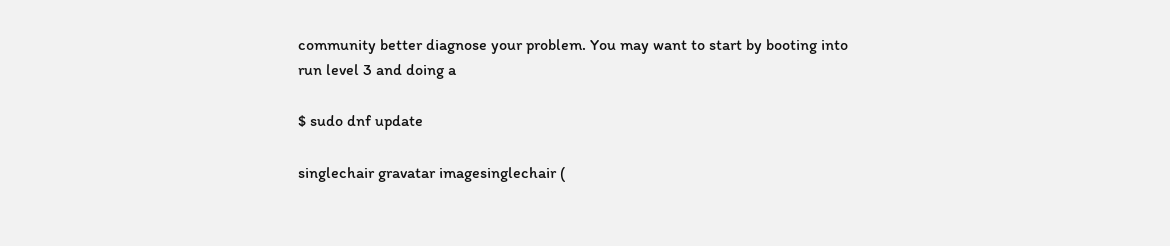community better diagnose your problem. You may want to start by booting into run level 3 and doing a

$ sudo dnf update

singlechair gravatar imagesinglechair (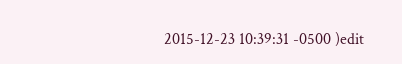2015-12-23 10:39:31 -0500 )edit